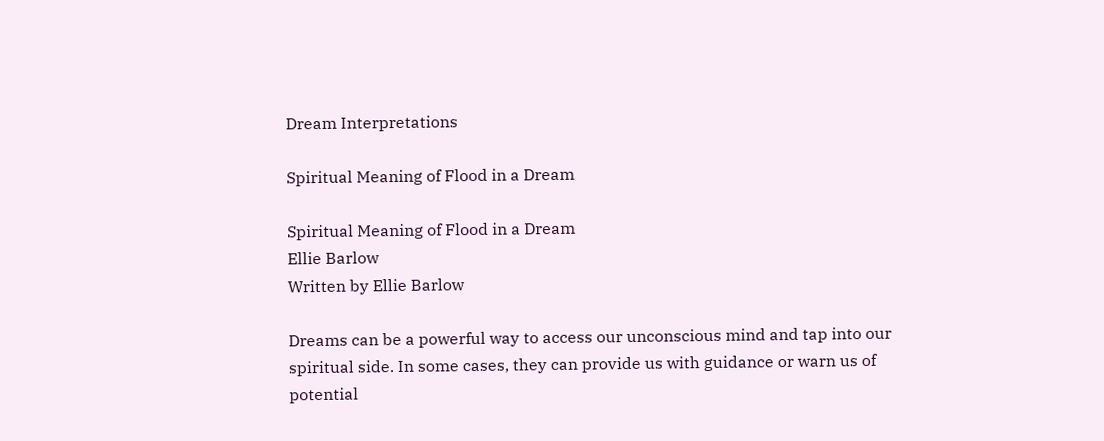Dream Interpretations

Spiritual Meaning of Flood in a Dream

Spiritual Meaning of Flood in a Dream
Ellie Barlow
Written by Ellie Barlow

Dreams can be a powerful way to access our unconscious mind and tap into our spiritual side. In some cases, they can provide us with guidance or warn us of potential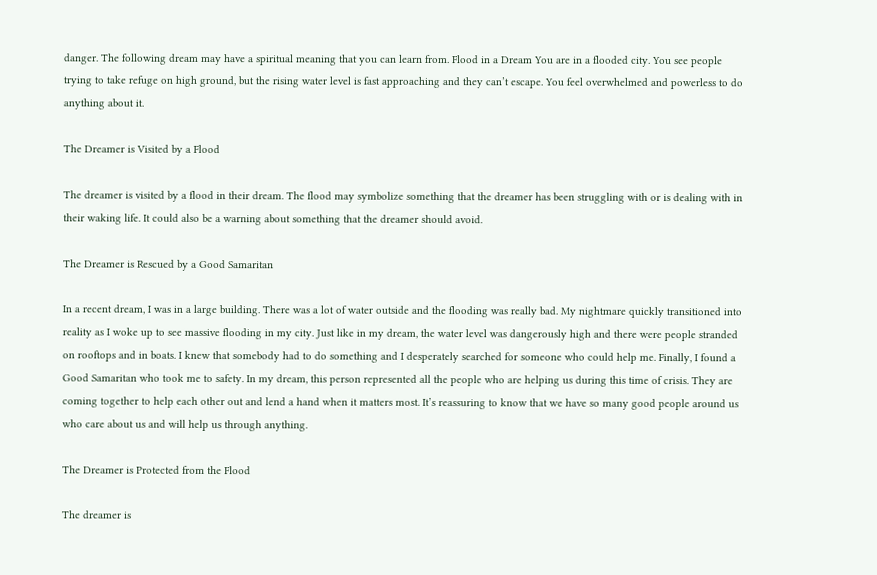danger. The following dream may have a spiritual meaning that you can learn from. Flood in a Dream You are in a flooded city. You see people trying to take refuge on high ground, but the rising water level is fast approaching and they can’t escape. You feel overwhelmed and powerless to do anything about it.

The Dreamer is Visited by a Flood

The dreamer is visited by a flood in their dream. The flood may symbolize something that the dreamer has been struggling with or is dealing with in their waking life. It could also be a warning about something that the dreamer should avoid.

The Dreamer is Rescued by a Good Samaritan

In a recent dream, I was in a large building. There was a lot of water outside and the flooding was really bad. My nightmare quickly transitioned into reality as I woke up to see massive flooding in my city. Just like in my dream, the water level was dangerously high and there were people stranded on rooftops and in boats. I knew that somebody had to do something and I desperately searched for someone who could help me. Finally, I found a Good Samaritan who took me to safety. In my dream, this person represented all the people who are helping us during this time of crisis. They are coming together to help each other out and lend a hand when it matters most. It’s reassuring to know that we have so many good people around us who care about us and will help us through anything.

The Dreamer is Protected from the Flood

The dreamer is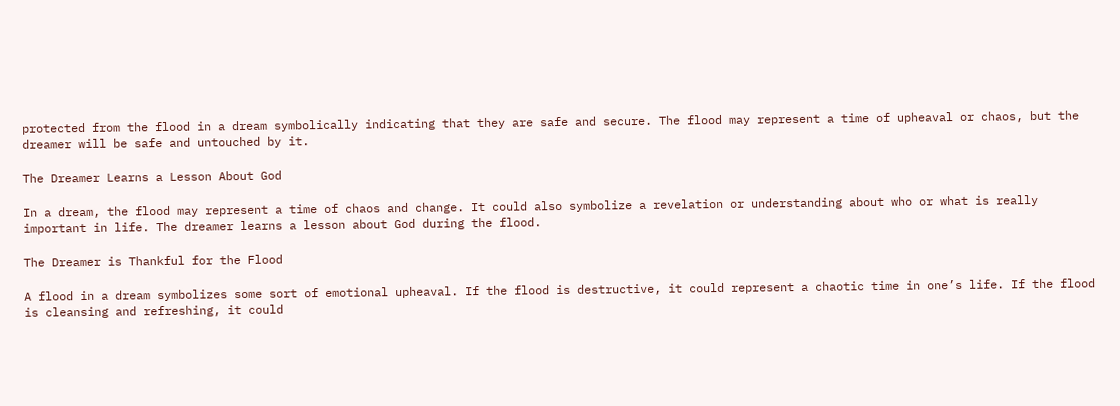protected from the flood in a dream symbolically indicating that they are safe and secure. The flood may represent a time of upheaval or chaos, but the dreamer will be safe and untouched by it.

The Dreamer Learns a Lesson About God

In a dream, the flood may represent a time of chaos and change. It could also symbolize a revelation or understanding about who or what is really important in life. The dreamer learns a lesson about God during the flood.

The Dreamer is Thankful for the Flood

A flood in a dream symbolizes some sort of emotional upheaval. If the flood is destructive, it could represent a chaotic time in one’s life. If the flood is cleansing and refreshing, it could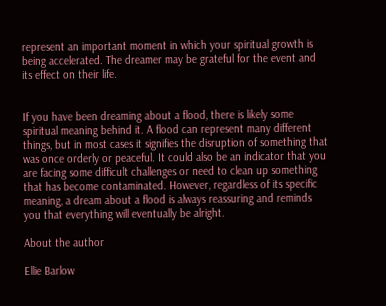represent an important moment in which your spiritual growth is being accelerated. The dreamer may be grateful for the event and its effect on their life.


If you have been dreaming about a flood, there is likely some spiritual meaning behind it. A flood can represent many different things, but in most cases it signifies the disruption of something that was once orderly or peaceful. It could also be an indicator that you are facing some difficult challenges or need to clean up something that has become contaminated. However, regardless of its specific meaning, a dream about a flood is always reassuring and reminds you that everything will eventually be alright.

About the author

Ellie Barlow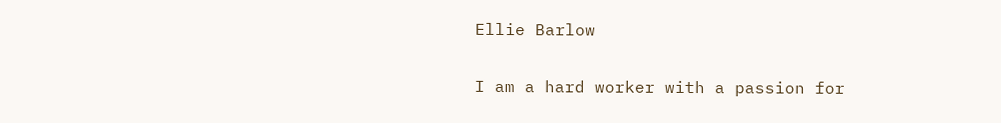Ellie Barlow

I am a hard worker with a passion for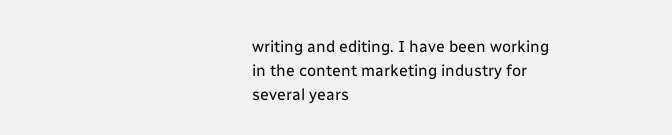writing and editing. I have been working in the content marketing industry for several years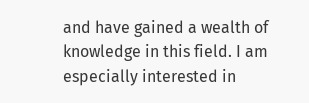and have gained a wealth of knowledge in this field. I am especially interested in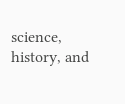science, history, and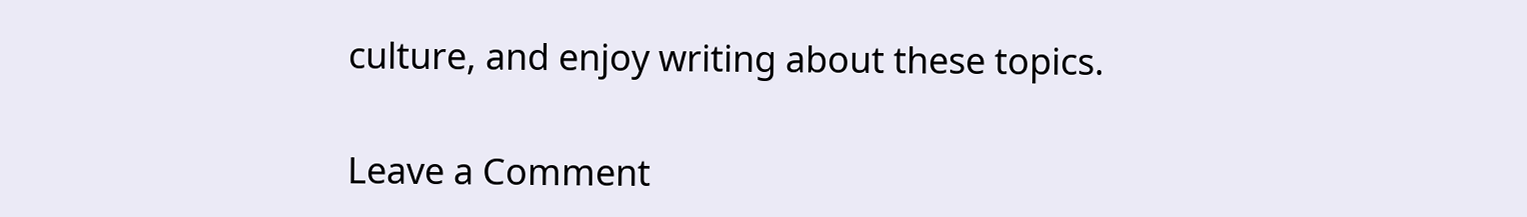culture, and enjoy writing about these topics.

Leave a Comment